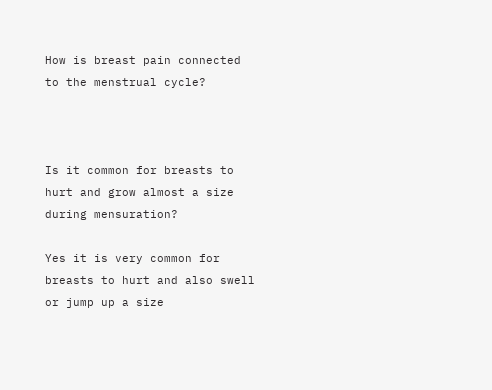How is breast pain connected to the menstrual cycle?



Is it common for breasts to hurt and grow almost a size during mensuration?

Yes it is very common for breasts to hurt and also swell or jump up a size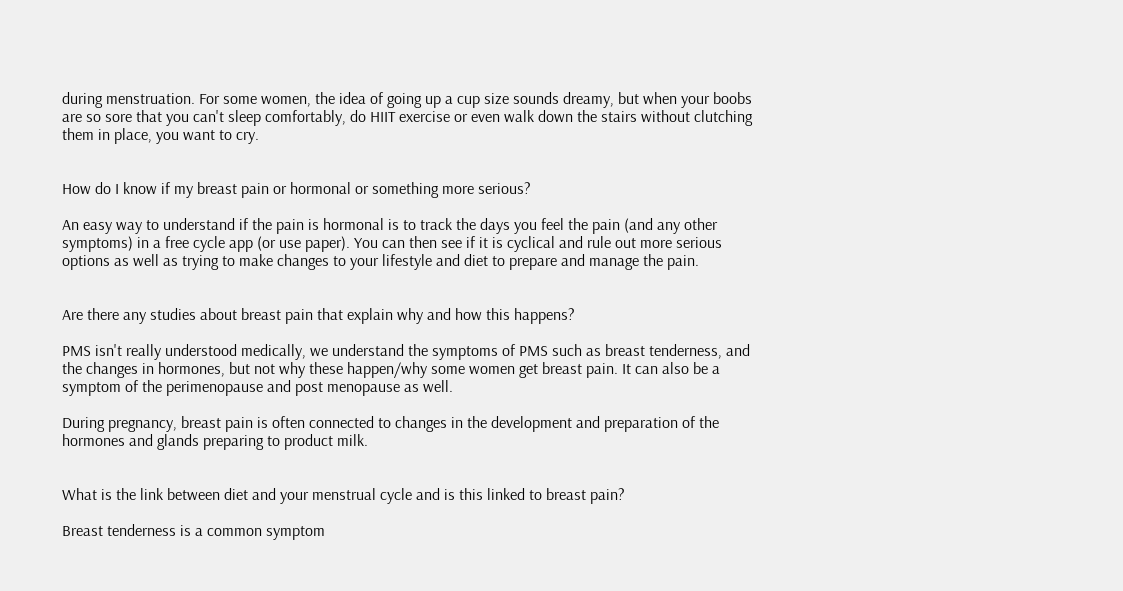during menstruation. For some women, the idea of going up a cup size sounds dreamy, but when your boobs are so sore that you can't sleep comfortably, do HIIT exercise or even walk down the stairs without clutching them in place, you want to cry.


How do I know if my breast pain or hormonal or something more serious?

An easy way to understand if the pain is hormonal is to track the days you feel the pain (and any other symptoms) in a free cycle app (or use paper). You can then see if it is cyclical and rule out more serious options as well as trying to make changes to your lifestyle and diet to prepare and manage the pain.


Are there any studies about breast pain that explain why and how this happens?

PMS isn't really understood medically, we understand the symptoms of PMS such as breast tenderness, and the changes in hormones, but not why these happen/why some women get breast pain. It can also be a symptom of the perimenopause and post menopause as well.

During pregnancy, breast pain is often connected to changes in the development and preparation of the hormones and glands preparing to product milk.


What is the link between diet and your menstrual cycle and is this linked to breast pain?

Breast tenderness is a common symptom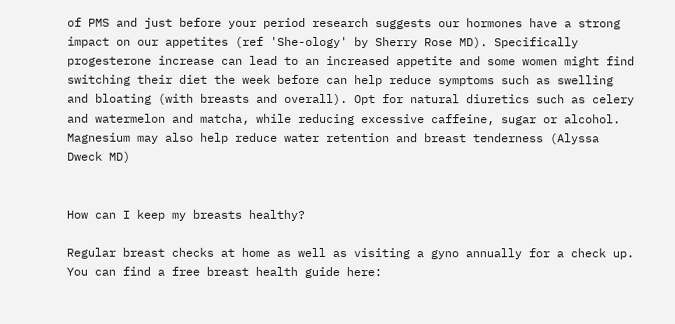of PMS and just before your period research suggests our hormones have a strong impact on our appetites (ref 'She-ology' by Sherry Rose MD). Specifically progesterone increase can lead to an increased appetite and some women might find switching their diet the week before can help reduce symptoms such as swelling and bloating (with breasts and overall). Opt for natural diuretics such as celery and watermelon and matcha, while reducing excessive caffeine, sugar or alcohol. Magnesium may also help reduce water retention and breast tenderness (Alyssa Dweck MD)


How can I keep my breasts healthy?

Regular breast checks at home as well as visiting a gyno annually for a check up. You can find a free breast health guide here: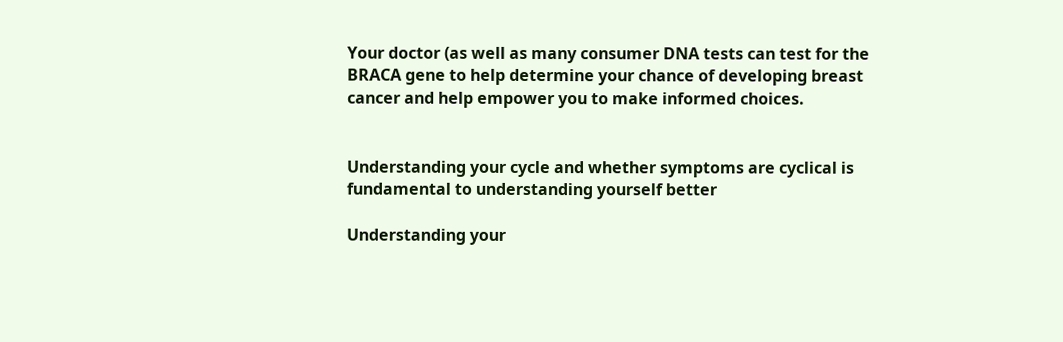Your doctor (as well as many consumer DNA tests can test for the BRACA gene to help determine your chance of developing breast cancer and help empower you to make informed choices.


Understanding your cycle and whether symptoms are cyclical is fundamental to understanding yourself better

Understanding your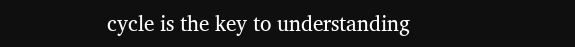cycle is the key to understanding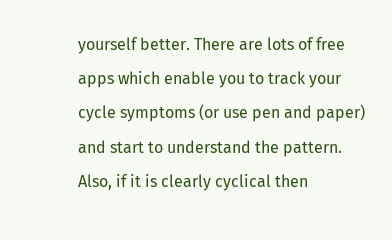yourself better. There are lots of free apps which enable you to track your cycle symptoms (or use pen and paper) and start to understand the pattern. Also, if it is clearly cyclical then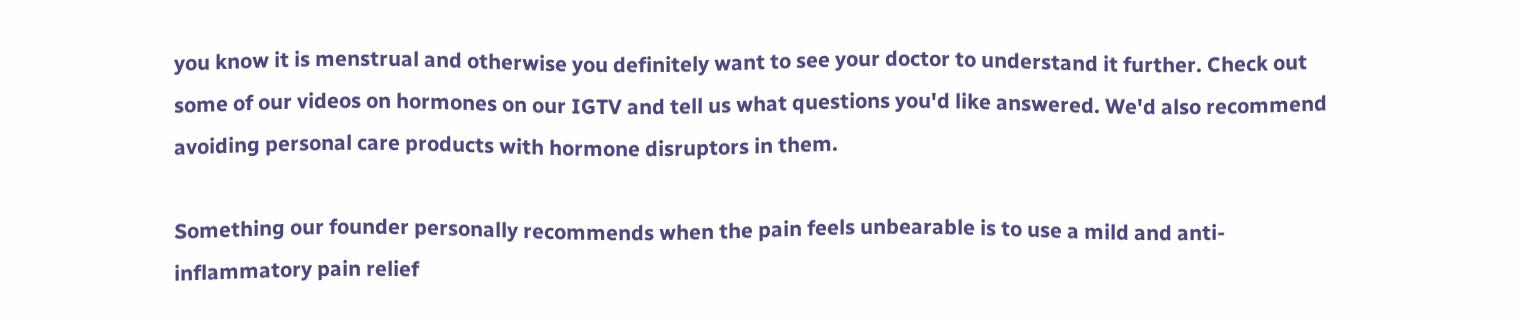you know it is menstrual and otherwise you definitely want to see your doctor to understand it further. Check out some of our videos on hormones on our IGTV and tell us what questions you'd like answered. We'd also recommend avoiding personal care products with hormone disruptors in them.

Something our founder personally recommends when the pain feels unbearable is to use a mild and anti-inflammatory pain relief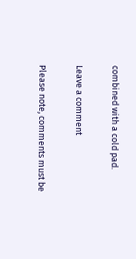combined with a cold pad.

Leave a comment

Please note, comments must be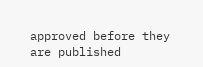approved before they are published